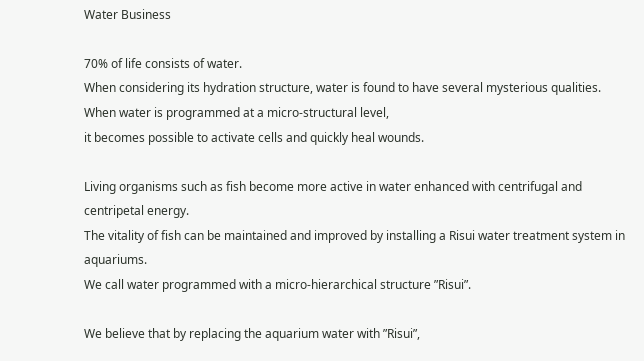Water Business

70% of life consists of water.
When considering its hydration structure, water is found to have several mysterious qualities.
When water is programmed at a micro-structural level,
it becomes possible to activate cells and quickly heal wounds.

Living organisms such as fish become more active in water enhanced with centrifugal and centripetal energy.
The vitality of fish can be maintained and improved by installing a Risui water treatment system in aquariums.
We call water programmed with a micro-hierarchical structure ”Risui”.

We believe that by replacing the aquarium water with ”Risui”,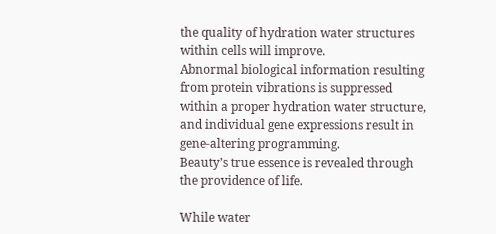the quality of hydration water structures within cells will improve.
Abnormal biological information resulting from protein vibrations is suppressed within a proper hydration water structure,
and individual gene expressions result in gene-altering programming.
Beauty’s true essence is revealed through the providence of life.

While water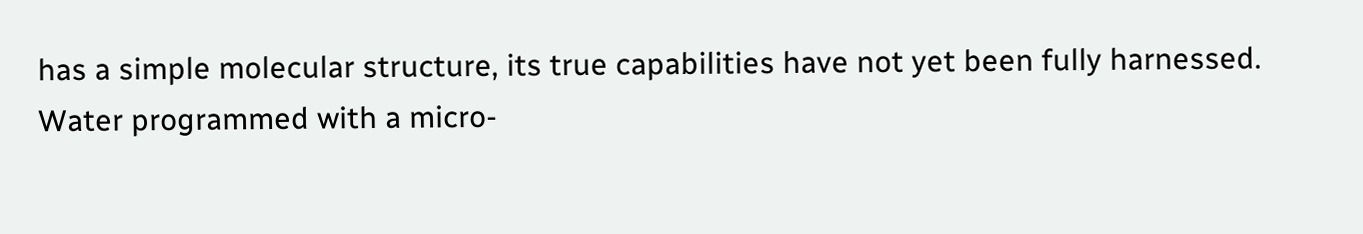has a simple molecular structure, its true capabilities have not yet been fully harnessed.
Water programmed with a micro-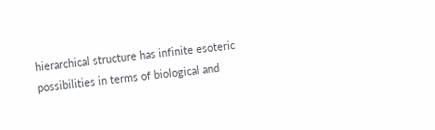hierarchical structure has infinite esoteric possibilities in terms of biological and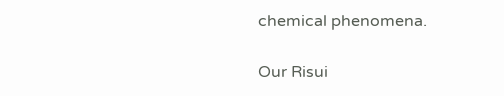chemical phenomena.

Our Risui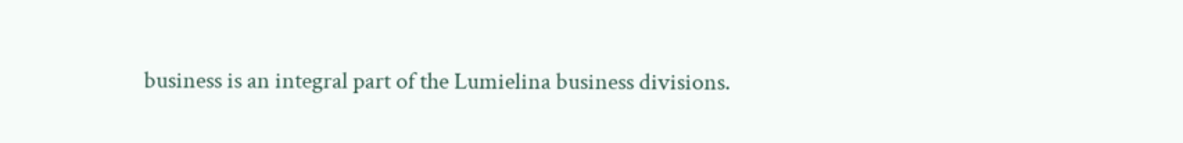business is an integral part of the Lumielina business divisions.